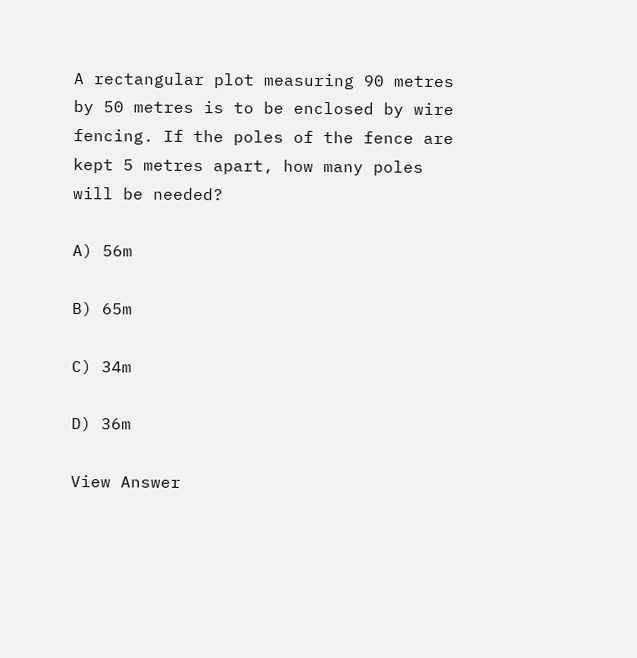A rectangular plot measuring 90 metres by 50 metres is to be enclosed by wire fencing. If the poles of the fence are kept 5 metres apart, how many poles will be needed?

A) 56m

B) 65m

C) 34m

D) 36m

View Answer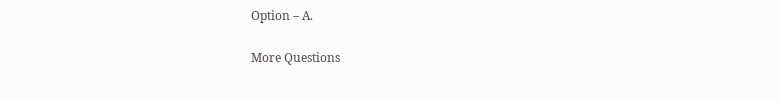Option – A.

More Questions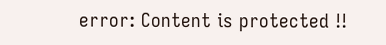error: Content is protected !!